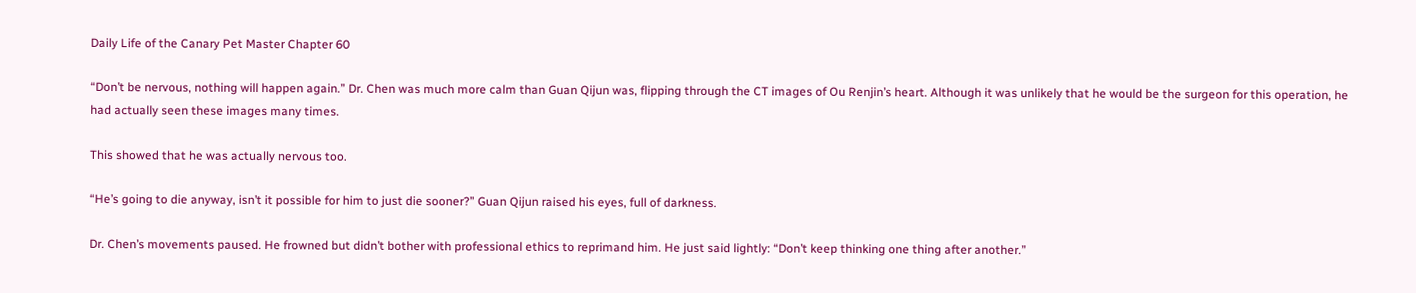Daily Life of the Canary Pet Master Chapter 60

“Don’t be nervous, nothing will happen again.” Dr. Chen was much more calm than Guan Qijun was, flipping through the CT images of Ou Renjin’s heart. Although it was unlikely that he would be the surgeon for this operation, he had actually seen these images many times.

This showed that he was actually nervous too.

“He’s going to die anyway, isn’t it possible for him to just die sooner?” Guan Qijun raised his eyes, full of darkness.

Dr. Chen’s movements paused. He frowned but didn’t bother with professional ethics to reprimand him. He just said lightly: “Don’t keep thinking one thing after another.”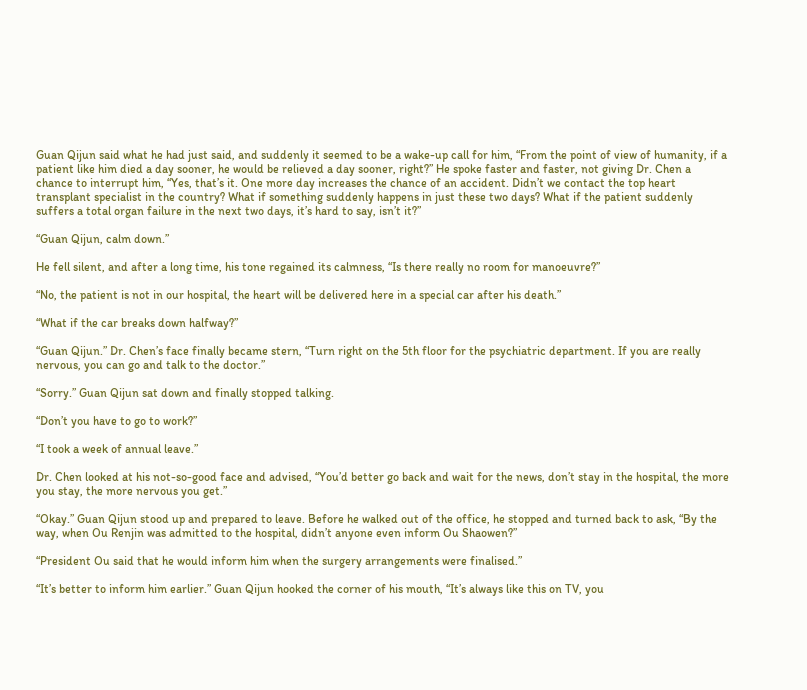Guan Qijun said what he had just said, and suddenly it seemed to be a wake-up call for him, “From the point of view of humanity, if a patient like him died a day sooner, he would be relieved a day sooner, right?” He spoke faster and faster, not giving Dr. Chen a chance to interrupt him, “Yes, that’s it. One more day increases the chance of an accident. Didn’t we contact the top heart transplant specialist in the country? What if something suddenly happens in just these two days? What if the patient suddenly suffers a total organ failure in the next two days, it’s hard to say, isn’t it?”

“Guan Qijun, calm down.”

He fell silent, and after a long time, his tone regained its calmness, “Is there really no room for manoeuvre?”

“No, the patient is not in our hospital, the heart will be delivered here in a special car after his death.”

“What if the car breaks down halfway?”

“Guan Qijun.” Dr. Chen’s face finally became stern, “Turn right on the 5th floor for the psychiatric department. If you are really nervous, you can go and talk to the doctor.”

“Sorry.” Guan Qijun sat down and finally stopped talking.

“Don’t you have to go to work?”

“I took a week of annual leave.”

Dr. Chen looked at his not-so-good face and advised, “You’d better go back and wait for the news, don’t stay in the hospital, the more you stay, the more nervous you get.”

“Okay.” Guan Qijun stood up and prepared to leave. Before he walked out of the office, he stopped and turned back to ask, “By the way, when Ou Renjin was admitted to the hospital, didn’t anyone even inform Ou Shaowen?”

“President Ou said that he would inform him when the surgery arrangements were finalised.”

“It’s better to inform him earlier.” Guan Qijun hooked the corner of his mouth, “It’s always like this on TV, you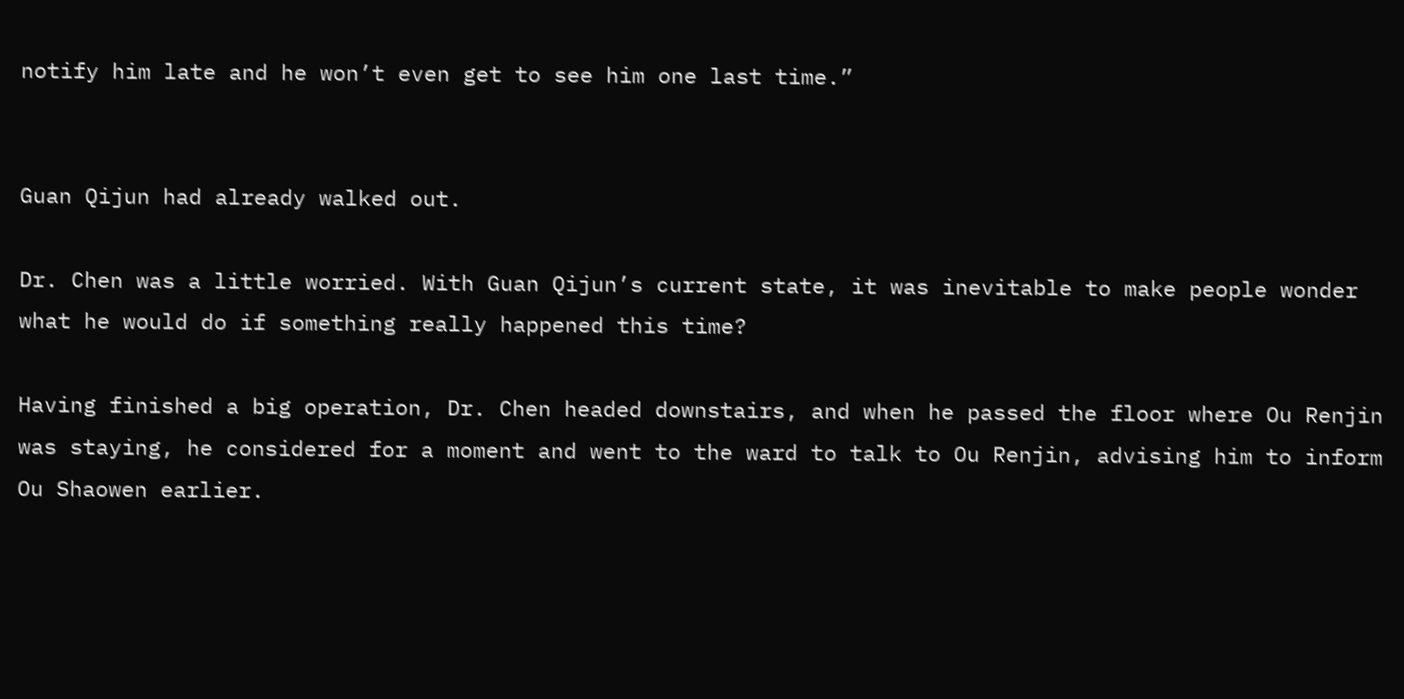notify him late and he won’t even get to see him one last time.”


Guan Qijun had already walked out.

Dr. Chen was a little worried. With Guan Qijun’s current state, it was inevitable to make people wonder what he would do if something really happened this time?

Having finished a big operation, Dr. Chen headed downstairs, and when he passed the floor where Ou Renjin was staying, he considered for a moment and went to the ward to talk to Ou Renjin, advising him to inform Ou Shaowen earlier.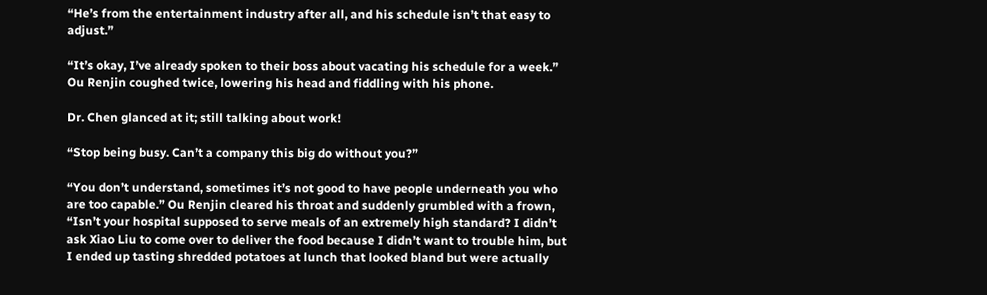“He’s from the entertainment industry after all, and his schedule isn’t that easy to adjust.”

“It’s okay, I’ve already spoken to their boss about vacating his schedule for a week.” Ou Renjin coughed twice, lowering his head and fiddling with his phone.

Dr. Chen glanced at it; still talking about work!

“Stop being busy. Can’t a company this big do without you?”

“You don’t understand, sometimes it’s not good to have people underneath you who are too capable.” Ou Renjin cleared his throat and suddenly grumbled with a frown, “Isn’t your hospital supposed to serve meals of an extremely high standard? I didn’t ask Xiao Liu to come over to deliver the food because I didn’t want to trouble him, but I ended up tasting shredded potatoes at lunch that looked bland but were actually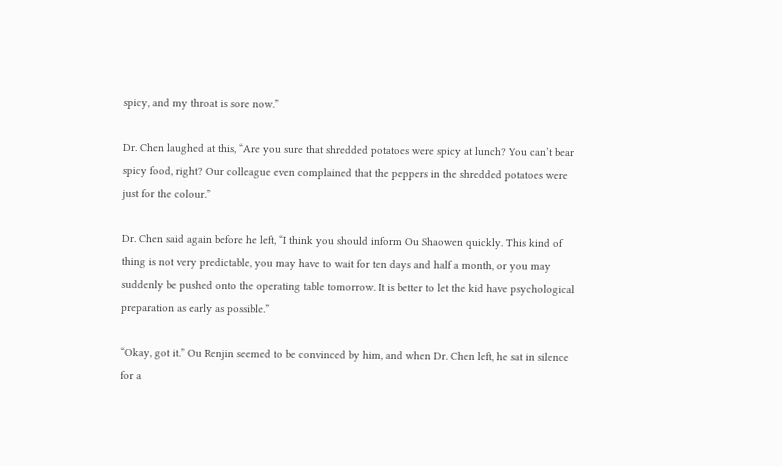spicy, and my throat is sore now.”

Dr. Chen laughed at this, “Are you sure that shredded potatoes were spicy at lunch? You can’t bear spicy food, right? Our colleague even complained that the peppers in the shredded potatoes were just for the colour.”

Dr. Chen said again before he left, “I think you should inform Ou Shaowen quickly. This kind of thing is not very predictable, you may have to wait for ten days and half a month, or you may suddenly be pushed onto the operating table tomorrow. It is better to let the kid have psychological preparation as early as possible.”

“Okay, got it.” Ou Renjin seemed to be convinced by him, and when Dr. Chen left, he sat in silence for a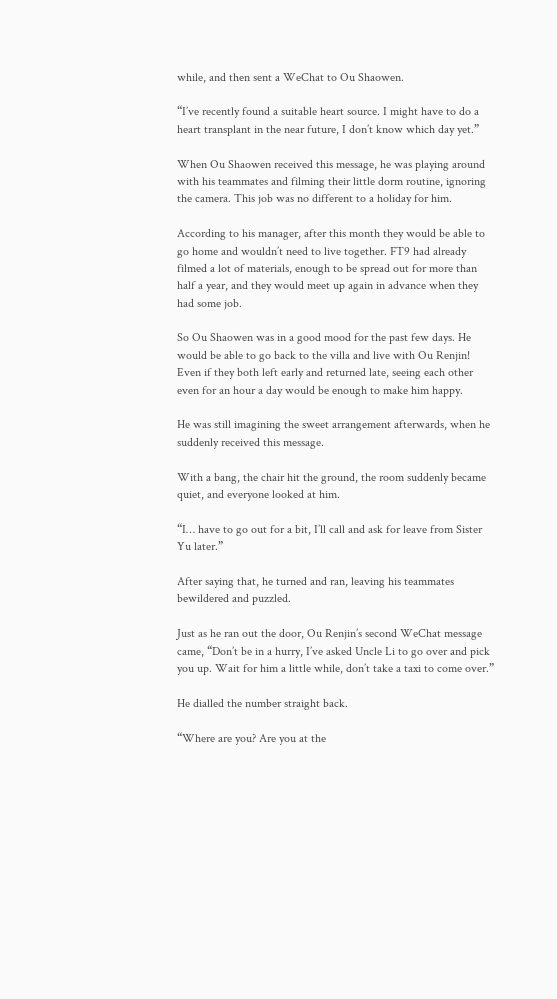while, and then sent a WeChat to Ou Shaowen.

“I’ve recently found a suitable heart source. I might have to do a heart transplant in the near future, I don’t know which day yet.”

When Ou Shaowen received this message, he was playing around with his teammates and filming their little dorm routine, ignoring the camera. This job was no different to a holiday for him.

According to his manager, after this month they would be able to go home and wouldn’t need to live together. FT9 had already filmed a lot of materials, enough to be spread out for more than half a year, and they would meet up again in advance when they had some job.

So Ou Shaowen was in a good mood for the past few days. He would be able to go back to the villa and live with Ou Renjin! Even if they both left early and returned late, seeing each other even for an hour a day would be enough to make him happy.

He was still imagining the sweet arrangement afterwards, when he suddenly received this message.

With a bang, the chair hit the ground, the room suddenly became quiet, and everyone looked at him.

“I… have to go out for a bit, I’ll call and ask for leave from Sister Yu later.”

After saying that, he turned and ran, leaving his teammates bewildered and puzzled.

Just as he ran out the door, Ou Renjin’s second WeChat message came, “Don’t be in a hurry, I’ve asked Uncle Li to go over and pick you up. Wait for him a little while, don’t take a taxi to come over.”

He dialled the number straight back.

“Where are you? Are you at the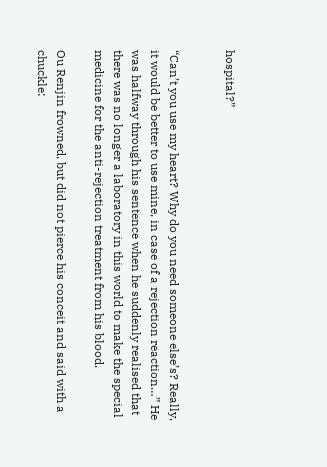hospital?”


“Can’t you use my heart? Why do you need someone else’s? Really, it would be better to use mine, in case of a rejection reaction…” He was halfway through his sentence when he suddenly realised that there was no longer a laboratory in this world to make the special medicine for the anti-rejection treatment from his blood.

Ou Renjin frowned, but did not pierce his conceit and said with a chuckle: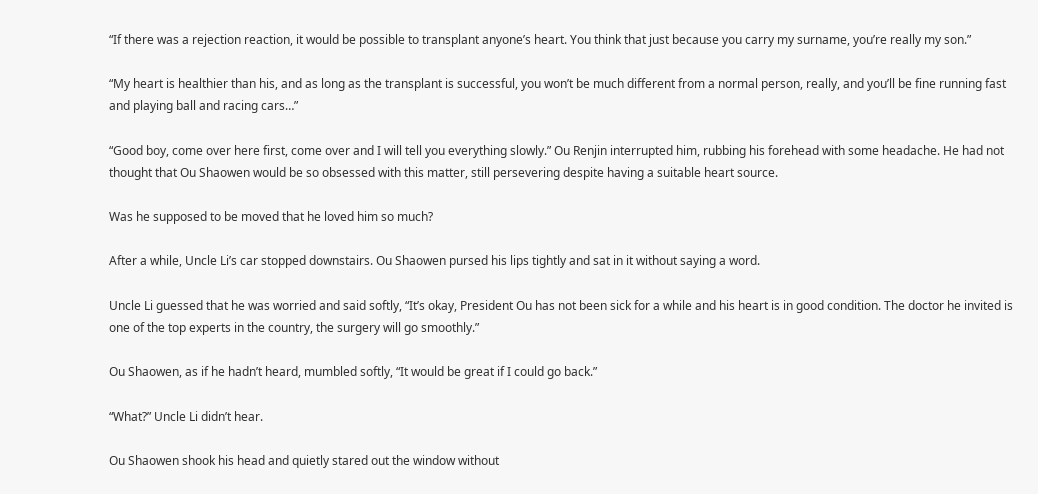“If there was a rejection reaction, it would be possible to transplant anyone’s heart. You think that just because you carry my surname, you’re really my son.”

“My heart is healthier than his, and as long as the transplant is successful, you won’t be much different from a normal person, really, and you’ll be fine running fast and playing ball and racing cars…”

“Good boy, come over here first, come over and I will tell you everything slowly.” Ou Renjin interrupted him, rubbing his forehead with some headache. He had not thought that Ou Shaowen would be so obsessed with this matter, still persevering despite having a suitable heart source.

Was he supposed to be moved that he loved him so much?

After a while, Uncle Li’s car stopped downstairs. Ou Shaowen pursed his lips tightly and sat in it without saying a word.

Uncle Li guessed that he was worried and said softly, “It’s okay, President Ou has not been sick for a while and his heart is in good condition. The doctor he invited is one of the top experts in the country, the surgery will go smoothly.”

Ou Shaowen, as if he hadn’t heard, mumbled softly, “It would be great if I could go back.”

“What?” Uncle Li didn’t hear.

Ou Shaowen shook his head and quietly stared out the window without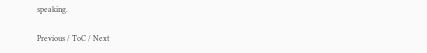speaking.

Previous / ToC / Next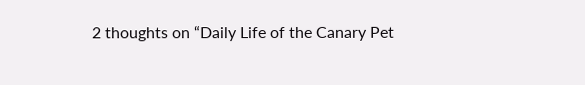2 thoughts on “Daily Life of the Canary Pet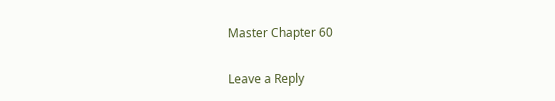Master Chapter 60

Leave a Reply